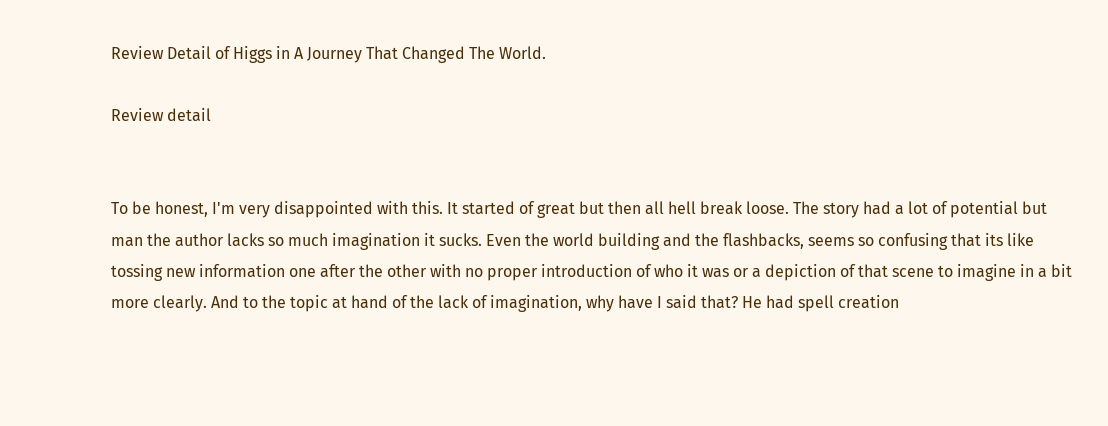Review Detail of Higgs in A Journey That Changed The World.

Review detail


To be honest, I'm very disappointed with this. It started of great but then all hell break loose. The story had a lot of potential but man the author lacks so much imagination it sucks. Even the world building and the flashbacks, seems so confusing that its like tossing new information one after the other with no proper introduction of who it was or a depiction of that scene to imagine in a bit more clearly. And to the topic at hand of the lack of imagination, why have I said that? He had spell creation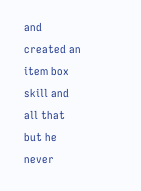and created an item box skill and all that but he never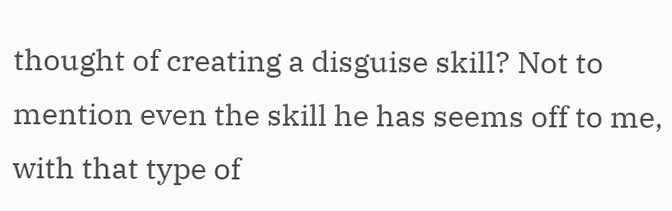thought of creating a disguise skill? Not to mention even the skill he has seems off to me, with that type of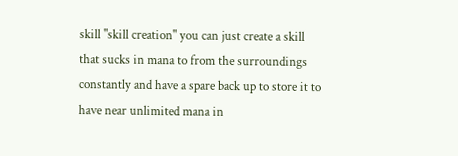skill "skill creation" you can just create a skill that sucks in mana to from the surroundings constantly and have a spare back up to store it to have near unlimited mana in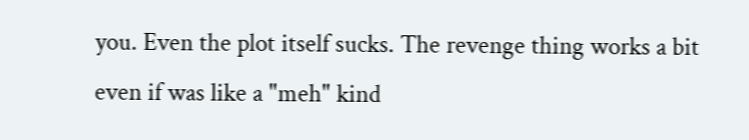you. Even the plot itself sucks. The revenge thing works a bit even if was like a "meh" kind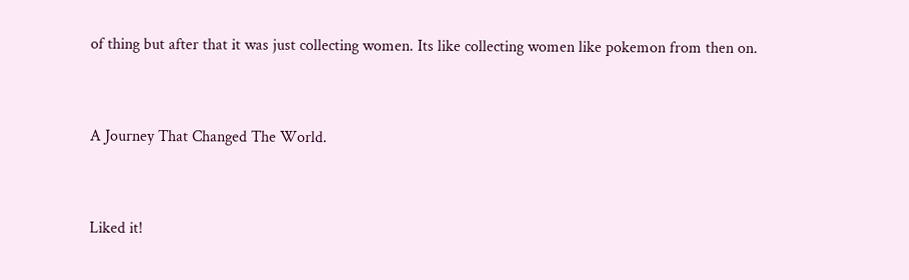of thing but after that it was just collecting women. Its like collecting women like pokemon from then on.


A Journey That Changed The World.


Liked it!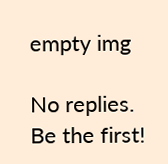empty img

No replies. Be the first!